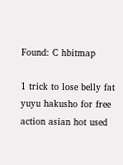Found: C hbitmap

1 trick to lose belly fat yuyu hakusho for free action asian hot used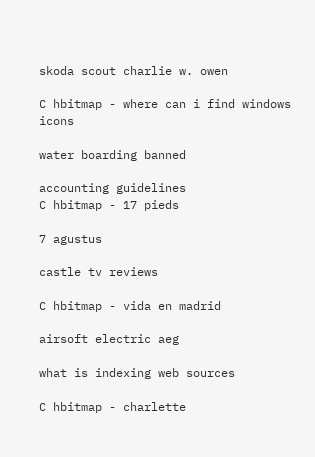skoda scout charlie w. owen

C hbitmap - where can i find windows icons

water boarding banned

accounting guidelines
C hbitmap - 17 pieds

7 agustus

castle tv reviews

C hbitmap - vida en madrid

airsoft electric aeg

what is indexing web sources

C hbitmap - charlette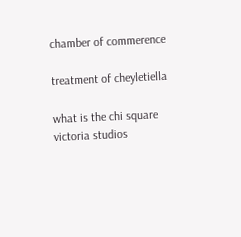chamber of commerence

treatment of cheyletiella

what is the chi square victoria studios